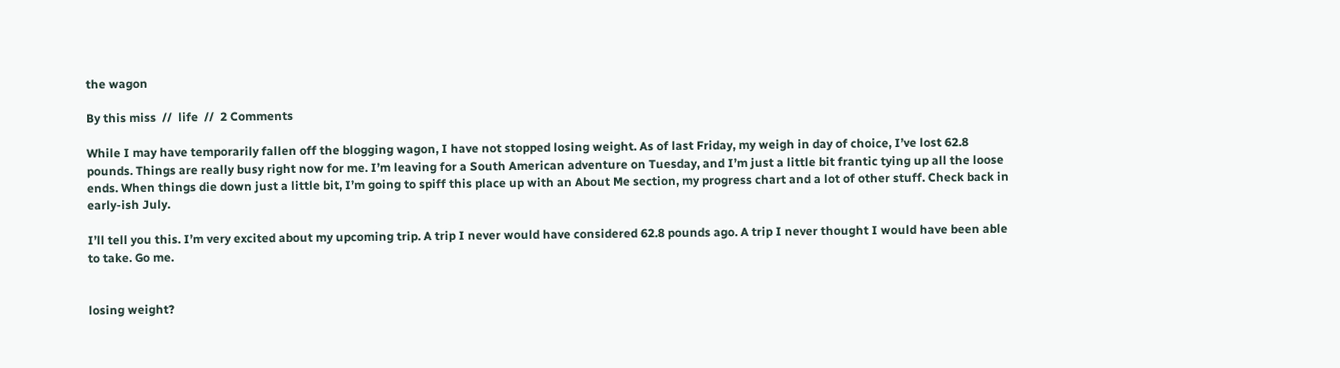the wagon

By this miss  //  life  //  2 Comments

While I may have temporarily fallen off the blogging wagon, I have not stopped losing weight. As of last Friday, my weigh in day of choice, I’ve lost 62.8 pounds. Things are really busy right now for me. I’m leaving for a South American adventure on Tuesday, and I’m just a little bit frantic tying up all the loose ends. When things die down just a little bit, I’m going to spiff this place up with an About Me section, my progress chart and a lot of other stuff. Check back in early-ish July.

I’ll tell you this. I’m very excited about my upcoming trip. A trip I never would have considered 62.8 pounds ago. A trip I never thought I would have been able to take. Go me.


losing weight?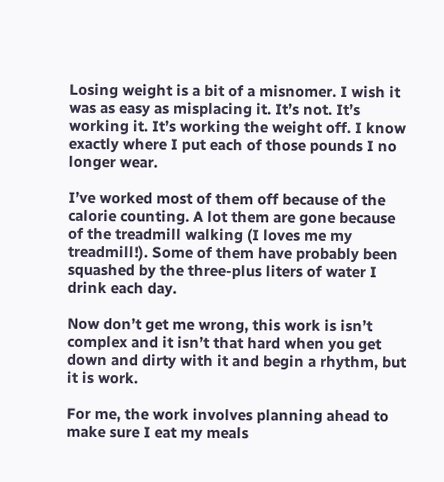Losing weight is a bit of a misnomer. I wish it was as easy as misplacing it. It’s not. It’s working it. It’s working the weight off. I know exactly where I put each of those pounds I no longer wear.

I’ve worked most of them off because of the calorie counting. A lot them are gone because of the treadmill walking (I loves me my treadmill!). Some of them have probably been squashed by the three-plus liters of water I drink each day.

Now don’t get me wrong, this work is isn’t complex and it isn’t that hard when you get down and dirty with it and begin a rhythm, but it is work.

For me, the work involves planning ahead to make sure I eat my meals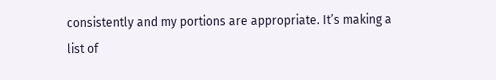consistently and my portions are appropriate. It’s making a list of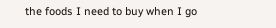the foods I need to buy when I go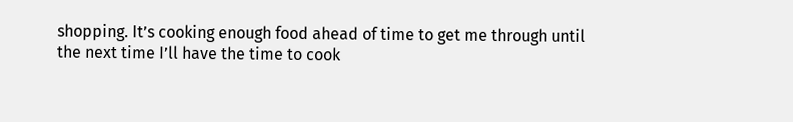shopping. It’s cooking enough food ahead of time to get me through until the next time I’ll have the time to cook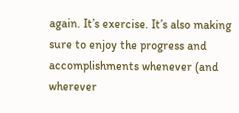again. It’s exercise. It’s also making sure to enjoy the progress and accomplishments whenever (and wherever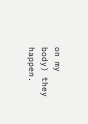on my body) they happen.